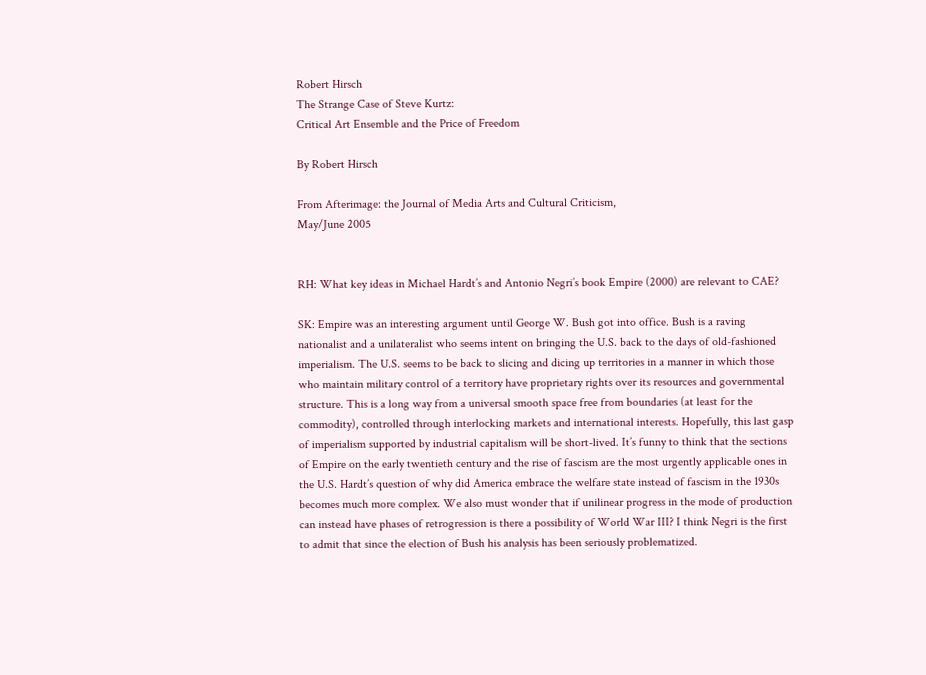Robert Hirsch
The Strange Case of Steve Kurtz:
Critical Art Ensemble and the Price of Freedom

By Robert Hirsch

From Afterimage: the Journal of Media Arts and Cultural Criticism,
May/June 2005


RH: What key ideas in Michael Hardt’s and Antonio Negri’s book Empire (2000) are relevant to CAE?

SK: Empire was an interesting argument until George W. Bush got into office. Bush is a raving nationalist and a unilateralist who seems intent on bringing the U.S. back to the days of old-fashioned imperialism. The U.S. seems to be back to slicing and dicing up territories in a manner in which those who maintain military control of a territory have proprietary rights over its resources and governmental structure. This is a long way from a universal smooth space free from boundaries (at least for the commodity), controlled through interlocking markets and international interests. Hopefully, this last gasp of imperialism supported by industrial capitalism will be short-lived. It’s funny to think that the sections of Empire on the early twentieth century and the rise of fascism are the most urgently applicable ones in the U.S. Hardt’s question of why did America embrace the welfare state instead of fascism in the 1930s becomes much more complex. We also must wonder that if unilinear progress in the mode of production can instead have phases of retrogression is there a possibility of World War III? I think Negri is the first to admit that since the election of Bush his analysis has been seriously problematized.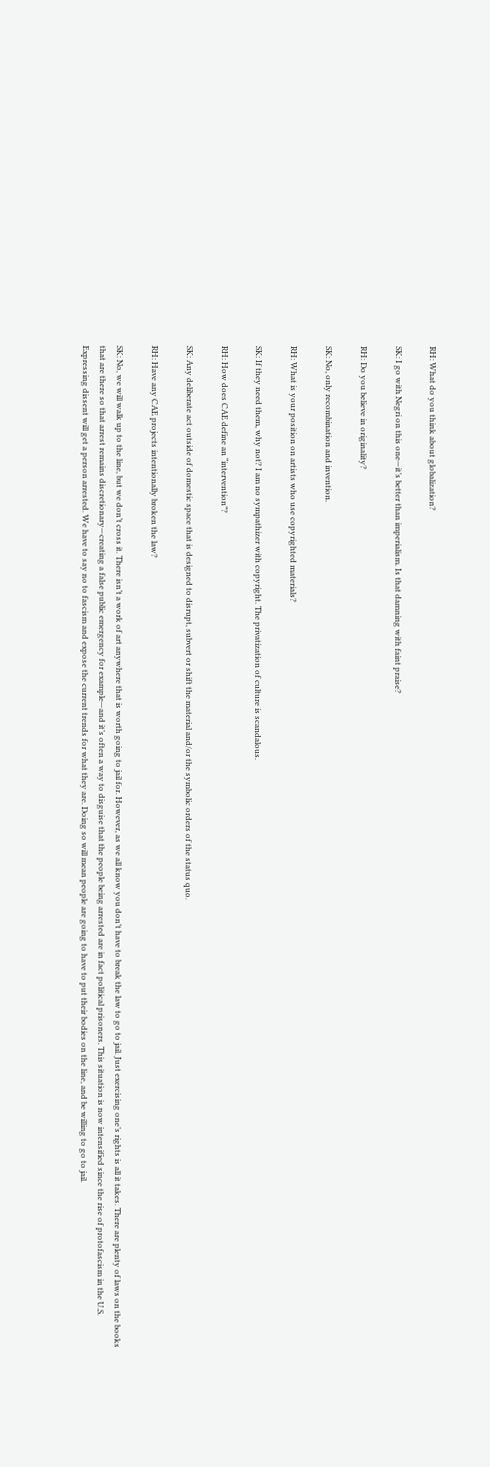RH: What do you think about globalization?

SK: I go with Negri on this one—it’s better than imperialism. Is that damning with faint praise?

RH: Do you believe in originality?

SK: No, only recombination and invention.

RH: What is your position on artists who use copyrighted materials?

SK: If they need them, why not? I am no sympathizer with copyright. The privatization of culture is scandalous.

RH: How does CAE define an “intervention”?

SK: Any deliberate act outside of domestic space that is designed to disrupt, subvert or shift the material and/or the symbolic orders of the status quo.

RH: Have any CAE projects intentionally broken the law?

SK: No, we will walk up to the line, but we don’t cross it. There isn’t a work of art anywhere that is worth going to jail for. However, as we all know you don’t have to break the law to go to jail. Just exercising one’s rights is all it takes. There are plenty of laws on the books that are there so that arrest remains discretionary—creating a false public emergency for example—and it’s often a way to disguise that the people being arrested are in fact political prisoners. This situation is now intensified since the rise of protofascism in the U.S. Expressing dissent will get a person arrested. We have to say no to fascism and expose the current trends for what they are. Doing so will mean people are going to have to put their bodies on the line, and be willing to go to jail.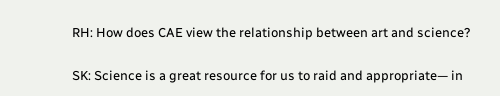RH: How does CAE view the relationship between art and science?

SK: Science is a great resource for us to raid and appropriate— in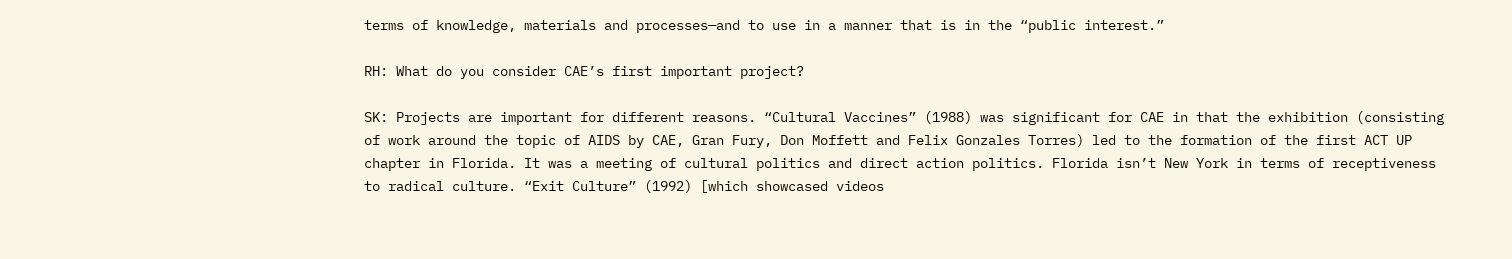terms of knowledge, materials and processes—and to use in a manner that is in the “public interest.”

RH: What do you consider CAE’s first important project?

SK: Projects are important for different reasons. “Cultural Vaccines” (1988) was significant for CAE in that the exhibition (consisting of work around the topic of AIDS by CAE, Gran Fury, Don Moffett and Felix Gonzales Torres) led to the formation of the first ACT UP chapter in Florida. It was a meeting of cultural politics and direct action politics. Florida isn’t New York in terms of receptiveness to radical culture. “Exit Culture” (1992) [which showcased videos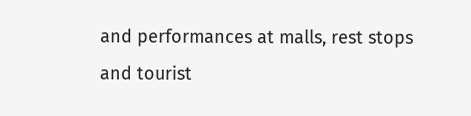and performances at malls, rest stops and tourist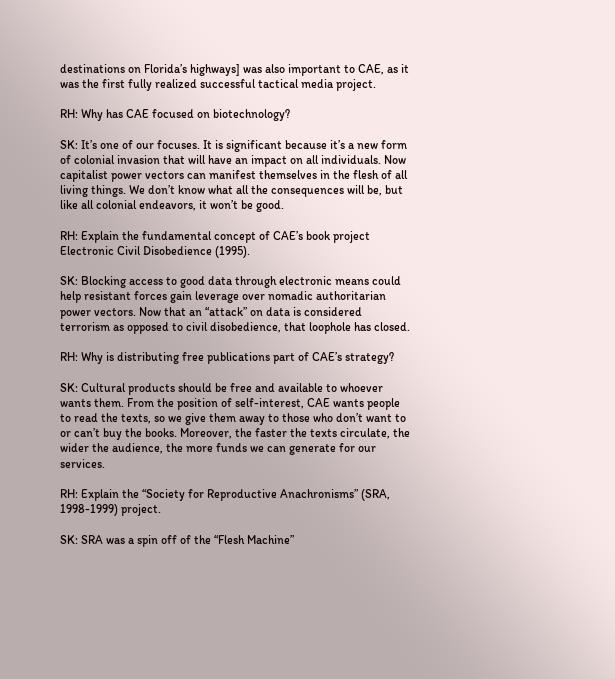destinations on Florida’s highways] was also important to CAE, as it was the first fully realized successful tactical media project.

RH: Why has CAE focused on biotechnology?

SK: It’s one of our focuses. It is significant because it’s a new form of colonial invasion that will have an impact on all individuals. Now capitalist power vectors can manifest themselves in the flesh of all living things. We don’t know what all the consequences will be, but like all colonial endeavors, it won’t be good.

RH: Explain the fundamental concept of CAE’s book project Electronic Civil Disobedience (1995).

SK: Blocking access to good data through electronic means could help resistant forces gain leverage over nomadic authoritarian power vectors. Now that an “attack” on data is considered terrorism as opposed to civil disobedience, that loophole has closed.

RH: Why is distributing free publications part of CAE’s strategy?

SK: Cultural products should be free and available to whoever wants them. From the position of self-interest, CAE wants people to read the texts, so we give them away to those who don’t want to or can’t buy the books. Moreover, the faster the texts circulate, the wider the audience, the more funds we can generate for our services.

RH: Explain the “Society for Reproductive Anachronisms” (SRA, 1998-1999) project.

SK: SRA was a spin off of the “Flesh Machine”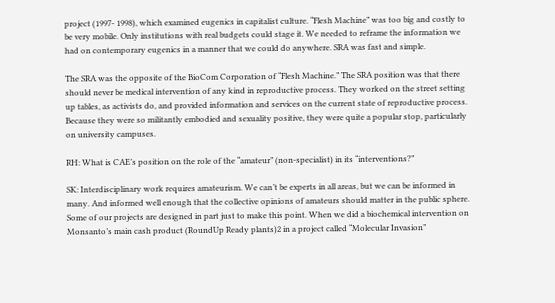project (1997- 1998), which examined eugenics in capitalist culture. “Flesh Machine” was too big and costly to be very mobile. Only institutions with real budgets could stage it. We needed to reframe the information we had on contemporary eugenics in a manner that we could do anywhere. SRA was fast and simple.

The SRA was the opposite of the BioCom Corporation of “Flesh Machine.” The SRA position was that there should never be medical intervention of any kind in reproductive process. They worked on the street setting up tables, as activists do, and provided information and services on the current state of reproductive process. Because they were so militantly embodied and sexuality positive, they were quite a popular stop, particularly on university campuses.

RH: What is CAE’s position on the role of the “amateur” (non-specialist) in its “interventions?”

SK: Interdisciplinary work requires amateurism. We can’t be experts in all areas, but we can be informed in many. And informed well enough that the collective opinions of amateurs should matter in the public sphere. Some of our projects are designed in part just to make this point. When we did a biochemical intervention on Monsanto’s main cash product (RoundUp Ready plants)2 in a project called “Molecular Invasion”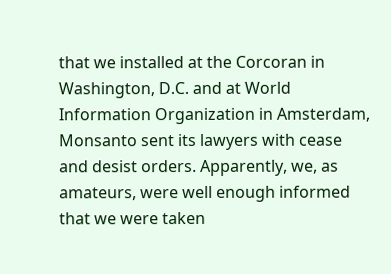that we installed at the Corcoran in Washington, D.C. and at World Information Organization in Amsterdam, Monsanto sent its lawyers with cease and desist orders. Apparently, we, as amateurs, were well enough informed that we were taken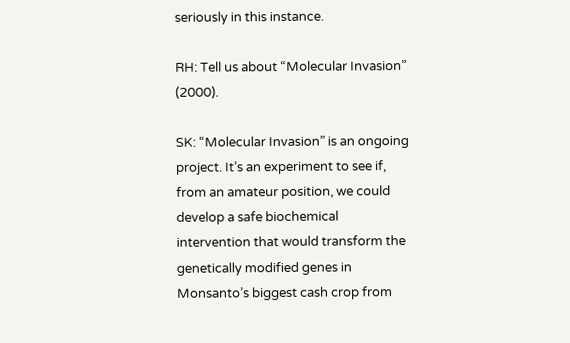seriously in this instance.

RH: Tell us about “Molecular Invasion” (2000).

SK: “Molecular Invasion” is an ongoing project. It’s an experiment to see if, from an amateur position, we could develop a safe biochemical intervention that would transform the genetically modified genes in Monsanto’s biggest cash crop from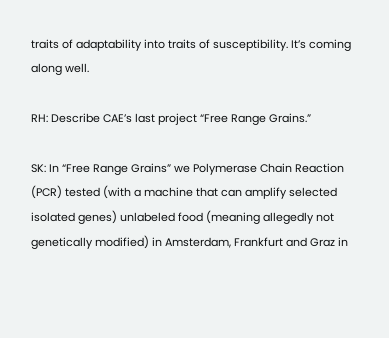traits of adaptability into traits of susceptibility. It’s coming along well.

RH: Describe CAE’s last project “Free Range Grains.”

SK: In “Free Range Grains” we Polymerase Chain Reaction (PCR) tested (with a machine that can amplify selected isolated genes) unlabeled food (meaning allegedly not genetically modified) in Amsterdam, Frankfurt and Graz in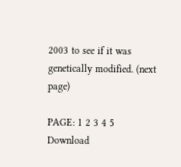2003 to see if it was genetically modified. (next page)

PAGE: 1 2 3 4 5
Download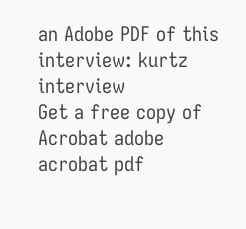an Adobe PDF of this interview: kurtz interview
Get a free copy of Acrobat adobe acrobat pdf